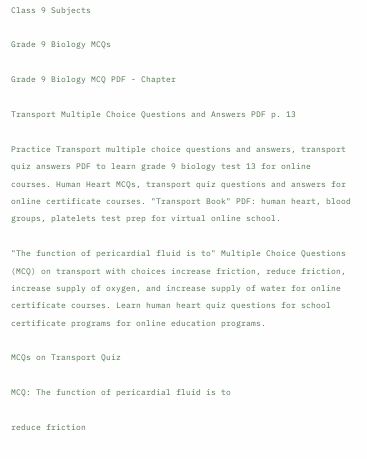Class 9 Subjects

Grade 9 Biology MCQs

Grade 9 Biology MCQ PDF - Chapter

Transport Multiple Choice Questions and Answers PDF p. 13

Practice Transport multiple choice questions and answers, transport quiz answers PDF to learn grade 9 biology test 13 for online courses. Human Heart MCQs, transport quiz questions and answers for online certificate courses. "Transport Book" PDF: human heart, blood groups, platelets test prep for virtual online school.

"The function of pericardial fluid is to" Multiple Choice Questions (MCQ) on transport with choices increase friction, reduce friction, increase supply of oxygen, and increase supply of water for online certificate courses. Learn human heart quiz questions for school certificate programs for online education programs.

MCQs on Transport Quiz

MCQ: The function of pericardial fluid is to

reduce friction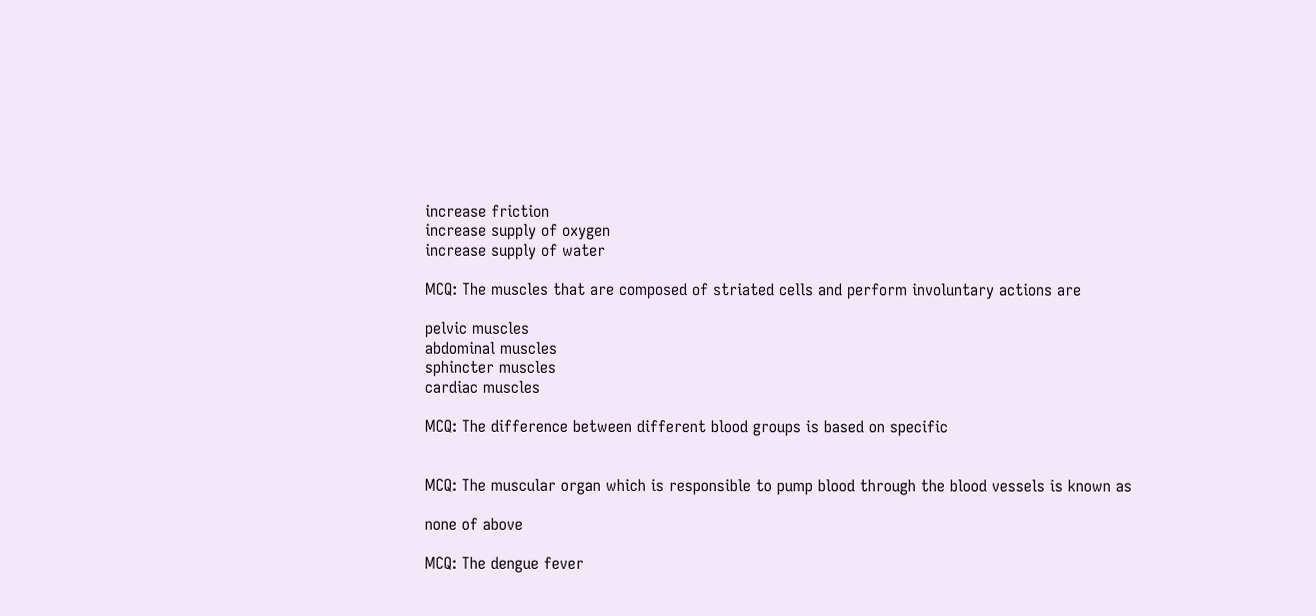increase friction
increase supply of oxygen
increase supply of water

MCQ: The muscles that are composed of striated cells and perform involuntary actions are

pelvic muscles
abdominal muscles
sphincter muscles
cardiac muscles

MCQ: The difference between different blood groups is based on specific


MCQ: The muscular organ which is responsible to pump blood through the blood vessels is known as

none of above

MCQ: The dengue fever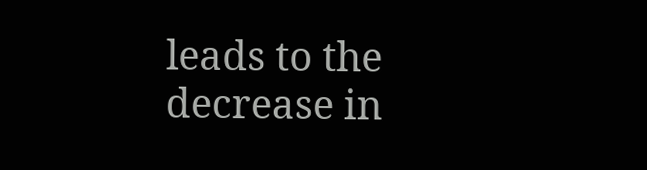leads to the decrease in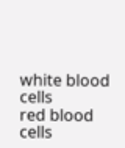white blood cells
red blood cells